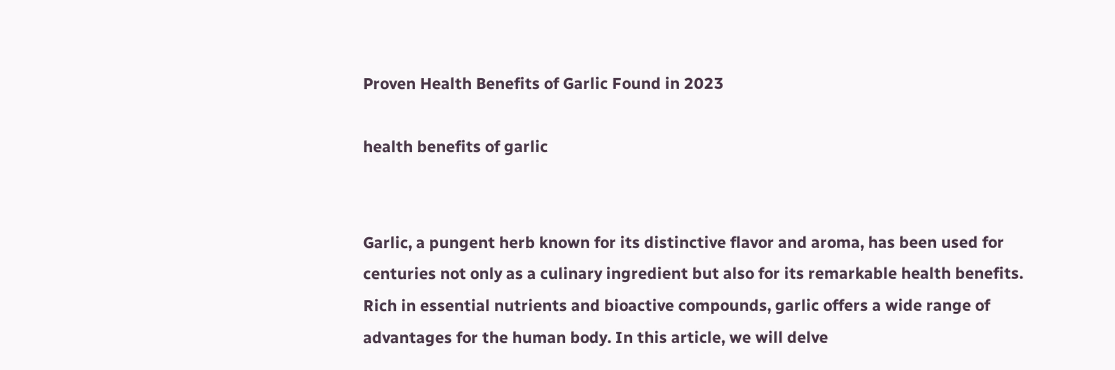Proven Health Benefits of Garlic Found in 2023

health benefits of garlic


Garlic, a pungent herb known for its distinctive flavor and aroma, has been used for centuries not only as a culinary ingredient but also for its remarkable health benefits. Rich in essential nutrients and bioactive compounds, garlic offers a wide range of advantages for the human body. In this article, we will delve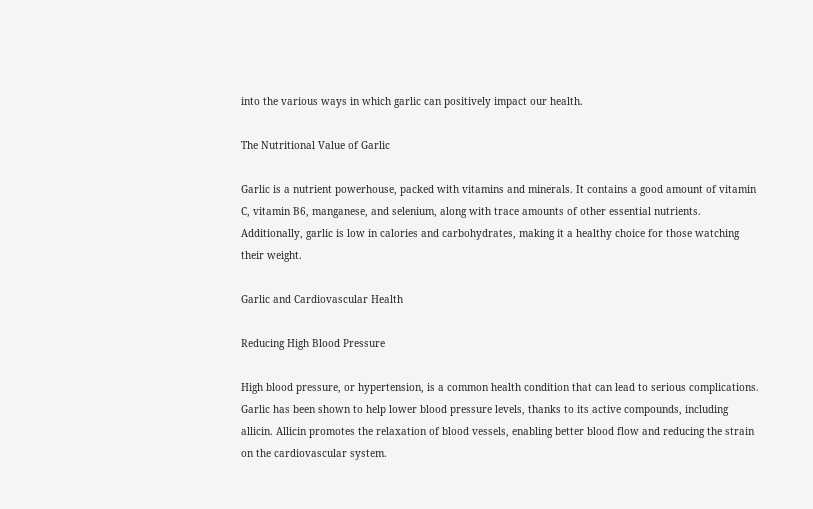into the various ways in which garlic can positively impact our health.

The Nutritional Value of Garlic

Garlic is a nutrient powerhouse, packed with vitamins and minerals. It contains a good amount of vitamin C, vitamin B6, manganese, and selenium, along with trace amounts of other essential nutrients. Additionally, garlic is low in calories and carbohydrates, making it a healthy choice for those watching their weight.

Garlic and Cardiovascular Health

Reducing High Blood Pressure

High blood pressure, or hypertension, is a common health condition that can lead to serious complications. Garlic has been shown to help lower blood pressure levels, thanks to its active compounds, including allicin. Allicin promotes the relaxation of blood vessels, enabling better blood flow and reducing the strain on the cardiovascular system.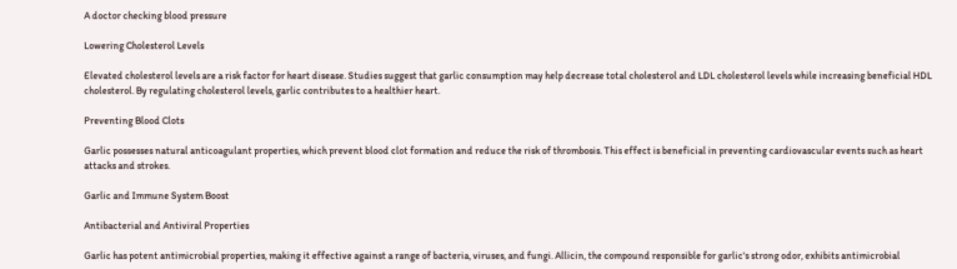A doctor checking blood pressure

Lowering Cholesterol Levels

Elevated cholesterol levels are a risk factor for heart disease. Studies suggest that garlic consumption may help decrease total cholesterol and LDL cholesterol levels while increasing beneficial HDL cholesterol. By regulating cholesterol levels, garlic contributes to a healthier heart.

Preventing Blood Clots

Garlic possesses natural anticoagulant properties, which prevent blood clot formation and reduce the risk of thrombosis. This effect is beneficial in preventing cardiovascular events such as heart attacks and strokes.

Garlic and Immune System Boost

Antibacterial and Antiviral Properties

Garlic has potent antimicrobial properties, making it effective against a range of bacteria, viruses, and fungi. Allicin, the compound responsible for garlic's strong odor, exhibits antimicrobial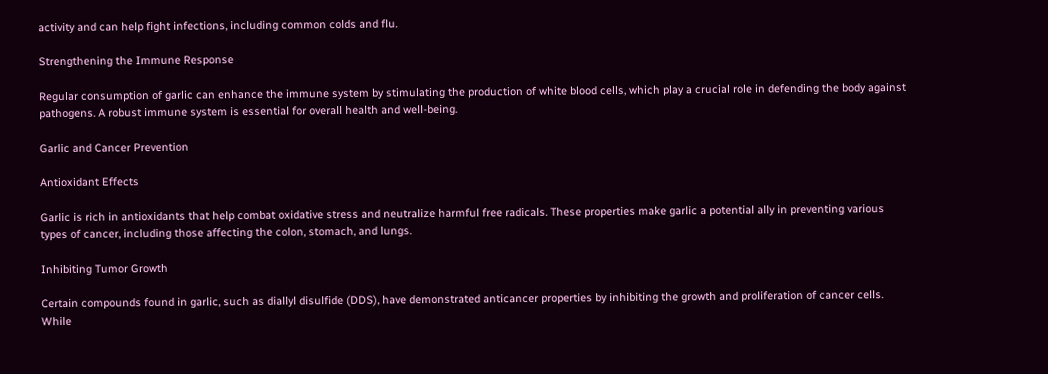activity and can help fight infections, including common colds and flu.

Strengthening the Immune Response

Regular consumption of garlic can enhance the immune system by stimulating the production of white blood cells, which play a crucial role in defending the body against pathogens. A robust immune system is essential for overall health and well-being.

Garlic and Cancer Prevention

Antioxidant Effects

Garlic is rich in antioxidants that help combat oxidative stress and neutralize harmful free radicals. These properties make garlic a potential ally in preventing various types of cancer, including those affecting the colon, stomach, and lungs.

Inhibiting Tumor Growth

Certain compounds found in garlic, such as diallyl disulfide (DDS), have demonstrated anticancer properties by inhibiting the growth and proliferation of cancer cells. While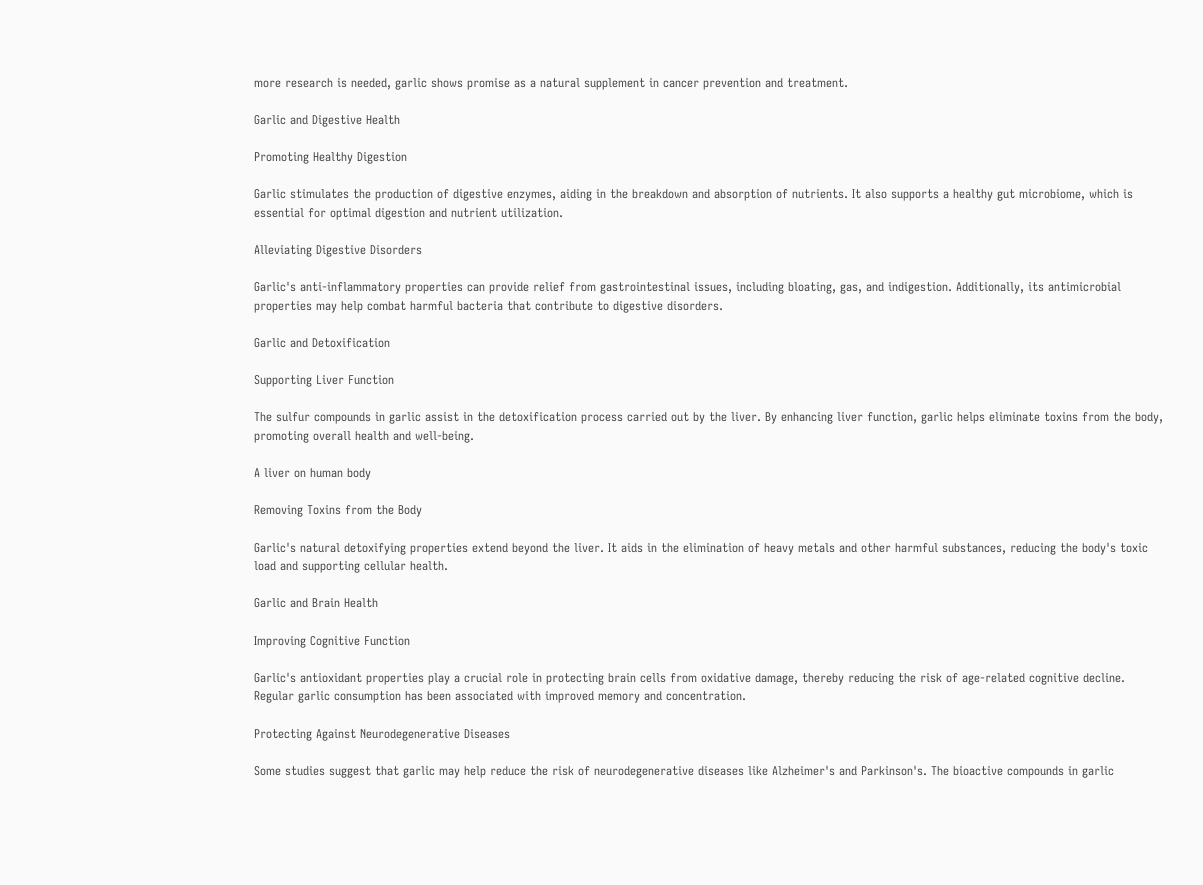more research is needed, garlic shows promise as a natural supplement in cancer prevention and treatment.

Garlic and Digestive Health

Promoting Healthy Digestion

Garlic stimulates the production of digestive enzymes, aiding in the breakdown and absorption of nutrients. It also supports a healthy gut microbiome, which is essential for optimal digestion and nutrient utilization.

Alleviating Digestive Disorders

Garlic's anti-inflammatory properties can provide relief from gastrointestinal issues, including bloating, gas, and indigestion. Additionally, its antimicrobial properties may help combat harmful bacteria that contribute to digestive disorders.

Garlic and Detoxification

Supporting Liver Function

The sulfur compounds in garlic assist in the detoxification process carried out by the liver. By enhancing liver function, garlic helps eliminate toxins from the body, promoting overall health and well-being.

A liver on human body

Removing Toxins from the Body

Garlic's natural detoxifying properties extend beyond the liver. It aids in the elimination of heavy metals and other harmful substances, reducing the body's toxic load and supporting cellular health.

Garlic and Brain Health

Improving Cognitive Function

Garlic's antioxidant properties play a crucial role in protecting brain cells from oxidative damage, thereby reducing the risk of age-related cognitive decline. Regular garlic consumption has been associated with improved memory and concentration.

Protecting Against Neurodegenerative Diseases

Some studies suggest that garlic may help reduce the risk of neurodegenerative diseases like Alzheimer's and Parkinson's. The bioactive compounds in garlic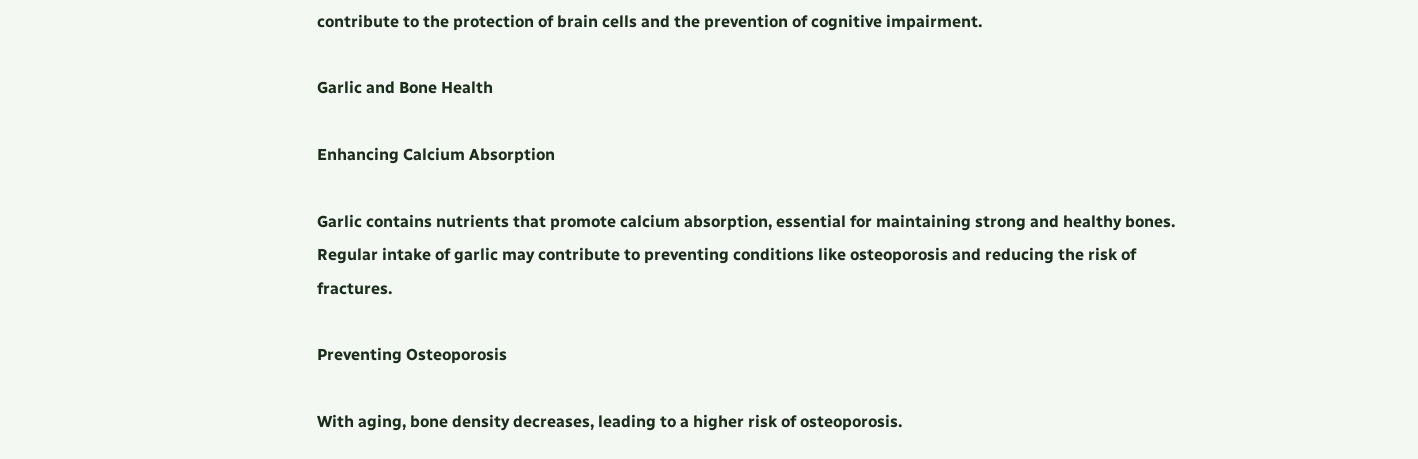contribute to the protection of brain cells and the prevention of cognitive impairment.

Garlic and Bone Health

Enhancing Calcium Absorption

Garlic contains nutrients that promote calcium absorption, essential for maintaining strong and healthy bones. Regular intake of garlic may contribute to preventing conditions like osteoporosis and reducing the risk of fractures.

Preventing Osteoporosis

With aging, bone density decreases, leading to a higher risk of osteoporosis.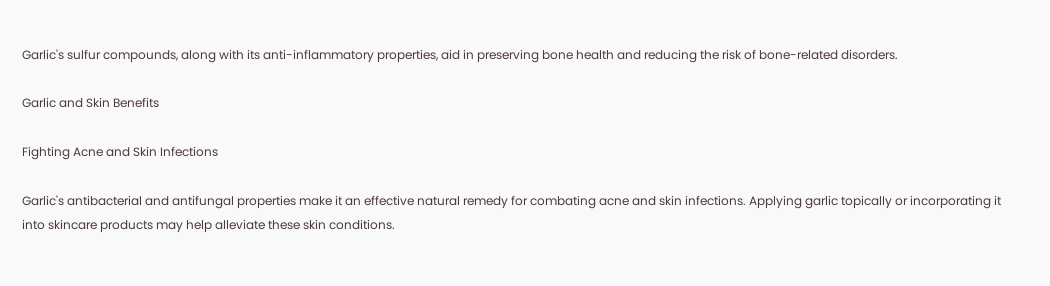Garlic's sulfur compounds, along with its anti-inflammatory properties, aid in preserving bone health and reducing the risk of bone-related disorders.

Garlic and Skin Benefits

Fighting Acne and Skin Infections

Garlic's antibacterial and antifungal properties make it an effective natural remedy for combating acne and skin infections. Applying garlic topically or incorporating it into skincare products may help alleviate these skin conditions.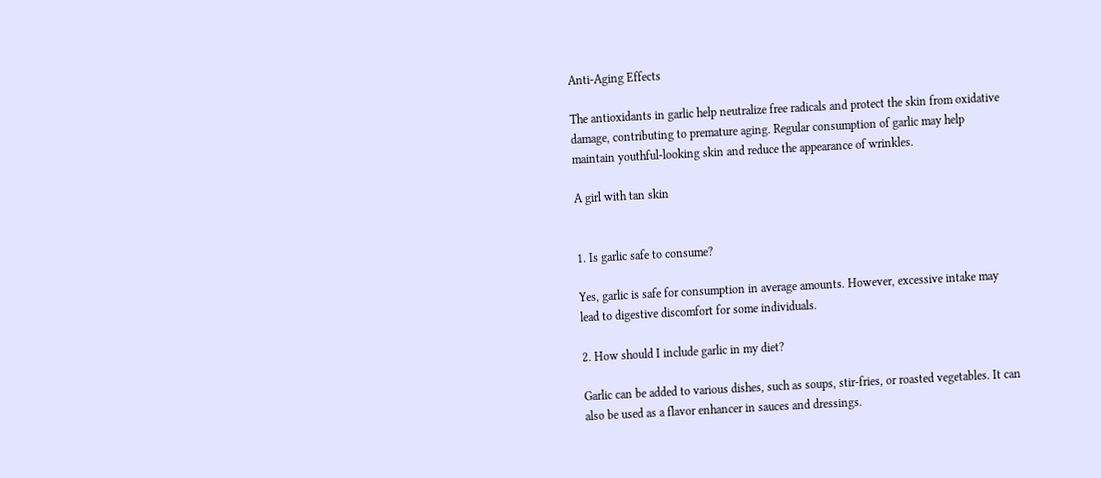Anti-Aging Effects

The antioxidants in garlic help neutralize free radicals and protect the skin from oxidative damage, contributing to premature aging. Regular consumption of garlic may help maintain youthful-looking skin and reduce the appearance of wrinkles.

A girl with tan skin


1. Is garlic safe to consume?

Yes, garlic is safe for consumption in average amounts. However, excessive intake may lead to digestive discomfort for some individuals.

2. How should I include garlic in my diet?

Garlic can be added to various dishes, such as soups, stir-fries, or roasted vegetables. It can also be used as a flavor enhancer in sauces and dressings.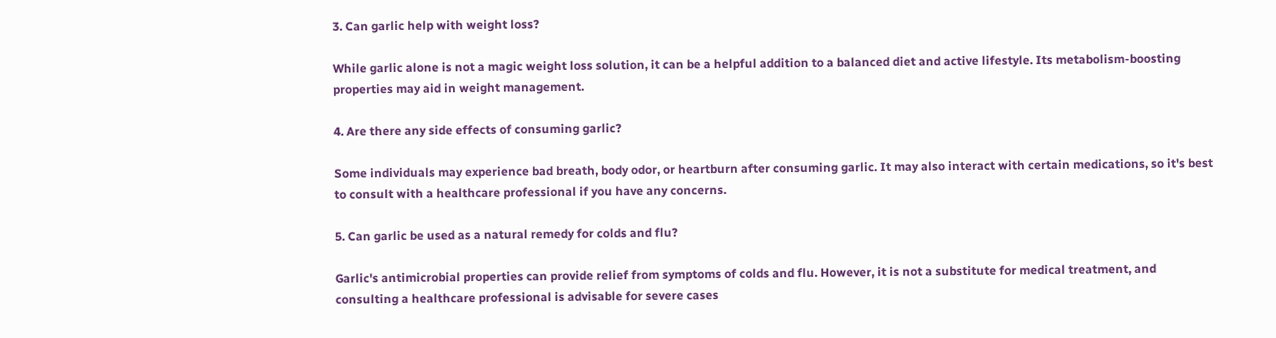3. Can garlic help with weight loss?

While garlic alone is not a magic weight loss solution, it can be a helpful addition to a balanced diet and active lifestyle. Its metabolism-boosting properties may aid in weight management.

4. Are there any side effects of consuming garlic?

Some individuals may experience bad breath, body odor, or heartburn after consuming garlic. It may also interact with certain medications, so it's best to consult with a healthcare professional if you have any concerns.

5. Can garlic be used as a natural remedy for colds and flu?

Garlic's antimicrobial properties can provide relief from symptoms of colds and flu. However, it is not a substitute for medical treatment, and consulting a healthcare professional is advisable for severe cases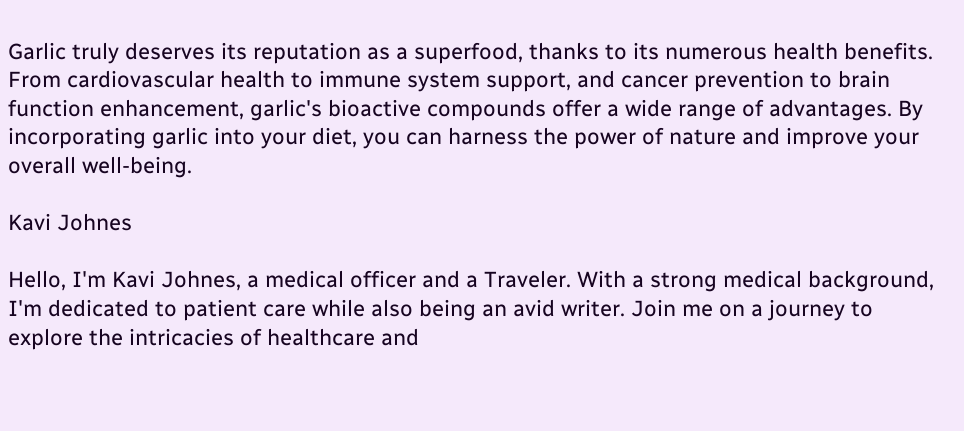Garlic truly deserves its reputation as a superfood, thanks to its numerous health benefits. From cardiovascular health to immune system support, and cancer prevention to brain function enhancement, garlic's bioactive compounds offer a wide range of advantages. By incorporating garlic into your diet, you can harness the power of nature and improve your overall well-being.

Kavi Johnes

Hello, I'm Kavi Johnes, a medical officer and a Traveler. With a strong medical background, I'm dedicated to patient care while also being an avid writer. Join me on a journey to explore the intricacies of healthcare and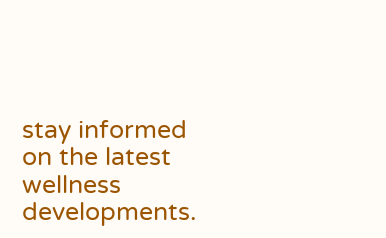stay informed on the latest wellness developments.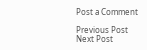Post a Comment

Previous Post Next Post